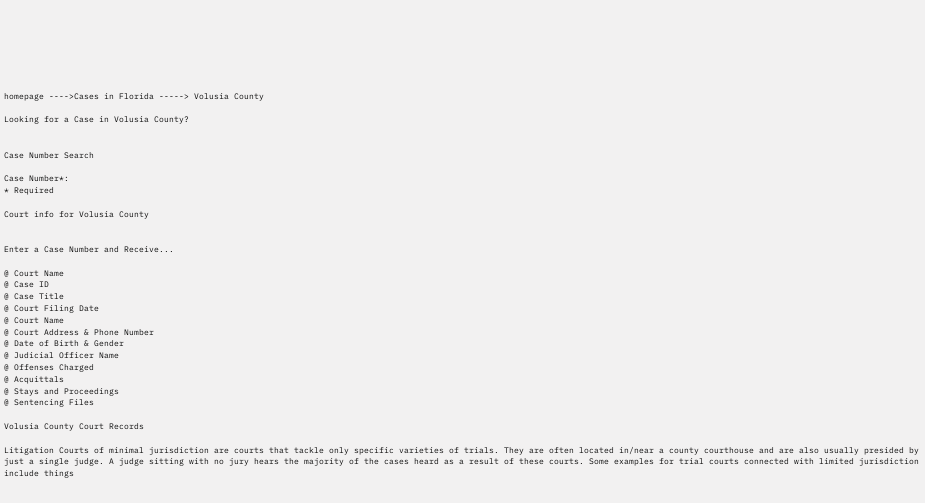homepage ---->Cases in Florida -----> Volusia County

Looking for a Case in Volusia County?


Case Number Search

Case Number*:
* Required

Court info for Volusia County


Enter a Case Number and Receive...

@ Court Name
@ Case ID
@ Case Title
@ Court Filing Date
@ Court Name
@ Court Address & Phone Number
@ Date of Birth & Gender
@ Judicial Officer Name
@ Offenses Charged
@ Acquittals
@ Stays and Proceedings
@ Sentencing Files

Volusia County Court Records

Litigation Courts of minimal jurisdiction are courts that tackle only specific varieties of trials. They are often located in/near a county courthouse and are also usually presided by just a single judge. A judge sitting with no jury hears the majority of the cases heard as a result of these courts. Some examples for trial courts connected with limited jurisdiction include things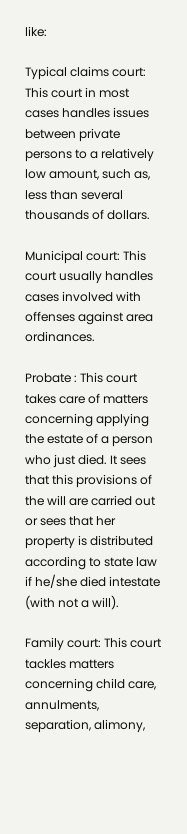like:

Typical claims court: This court in most cases handles issues between private persons to a relatively low amount, such as, less than several thousands of dollars.

Municipal court: This court usually handles cases involved with offenses against area ordinances.

Probate : This court takes care of matters concerning applying the estate of a person who just died. It sees that this provisions of the will are carried out or sees that her property is distributed according to state law if he/she died intestate (with not a will).

Family court: This court tackles matters concerning child care, annulments, separation, alimony,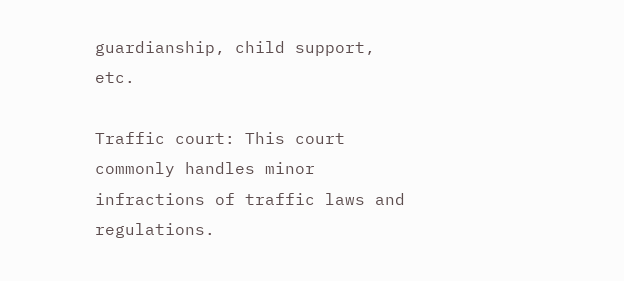guardianship, child support, etc.

Traffic court: This court commonly handles minor infractions of traffic laws and regulations.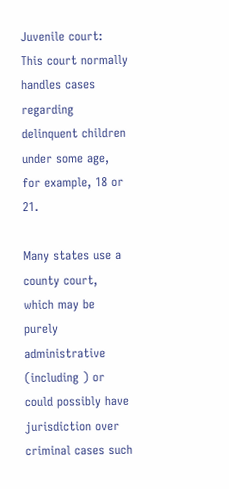Juvenile court: This court normally handles cases regarding delinquent children under some age, for example, 18 or 21.

Many states use a county court, which may be purely administrative (including ) or could possibly have jurisdiction over criminal cases such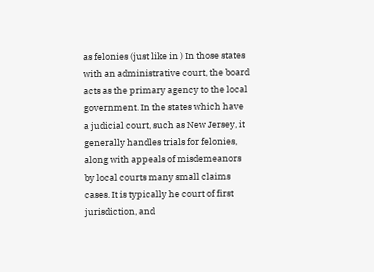as felonies (just like in ) In those states with an administrative court, the board acts as the primary agency to the local government. In the states which have a judicial court, such as New Jersey, it generally handles trials for felonies, along with appeals of misdemeanors by local courts many small claims cases. It is typically he court of first jurisdiction, and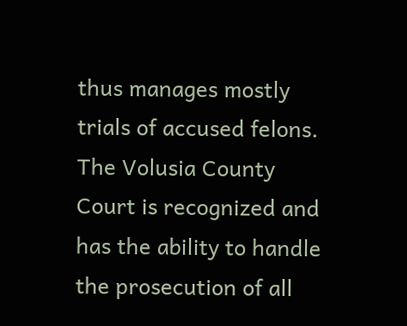thus manages mostly trials of accused felons. The Volusia County Court is recognized and has the ability to handle the prosecution of all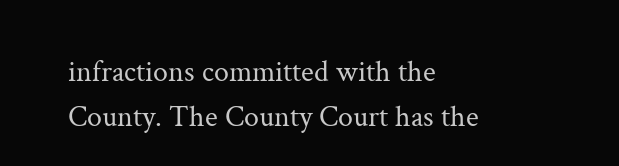infractions committed with the County. The County Court has the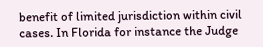benefit of limited jurisdiction within civil cases. In Florida for instance the Judge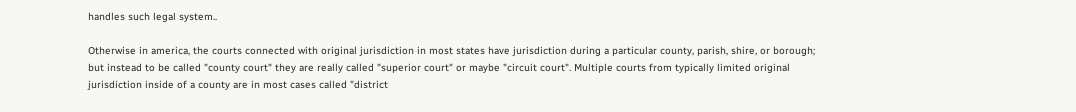handles such legal system..

Otherwise in america, the courts connected with original jurisdiction in most states have jurisdiction during a particular county, parish, shire, or borough; but instead to be called "county court" they are really called "superior court" or maybe "circuit court". Multiple courts from typically limited original jurisdiction inside of a county are in most cases called "district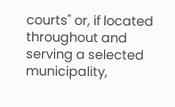courts" or, if located throughout and serving a selected municipality,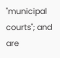"municipal courts"; and are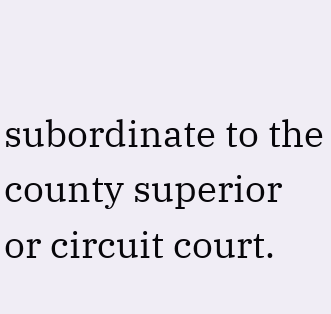subordinate to the county superior or circuit court.